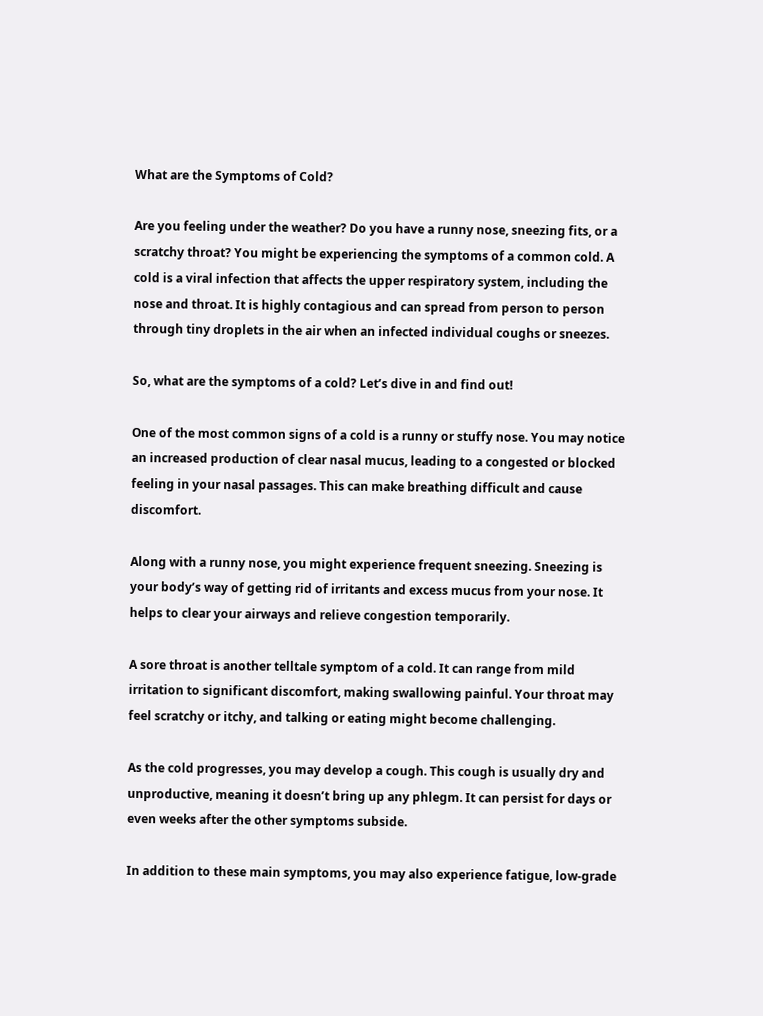What are the Symptoms of Cold?

Are you feeling under the weather? Do you have a runny nose, sneezing fits, or a scratchy throat? You might be experiencing the symptoms of a common cold. A cold is a viral infection that affects the upper respiratory system, including the nose and throat. It is highly contagious and can spread from person to person through tiny droplets in the air when an infected individual coughs or sneezes.

So, what are the symptoms of a cold? Let’s dive in and find out!

One of the most common signs of a cold is a runny or stuffy nose. You may notice an increased production of clear nasal mucus, leading to a congested or blocked feeling in your nasal passages. This can make breathing difficult and cause discomfort.

Along with a runny nose, you might experience frequent sneezing. Sneezing is your body’s way of getting rid of irritants and excess mucus from your nose. It helps to clear your airways and relieve congestion temporarily.

A sore throat is another telltale symptom of a cold. It can range from mild irritation to significant discomfort, making swallowing painful. Your throat may feel scratchy or itchy, and talking or eating might become challenging.

As the cold progresses, you may develop a cough. This cough is usually dry and unproductive, meaning it doesn’t bring up any phlegm. It can persist for days or even weeks after the other symptoms subside.

In addition to these main symptoms, you may also experience fatigue, low-grade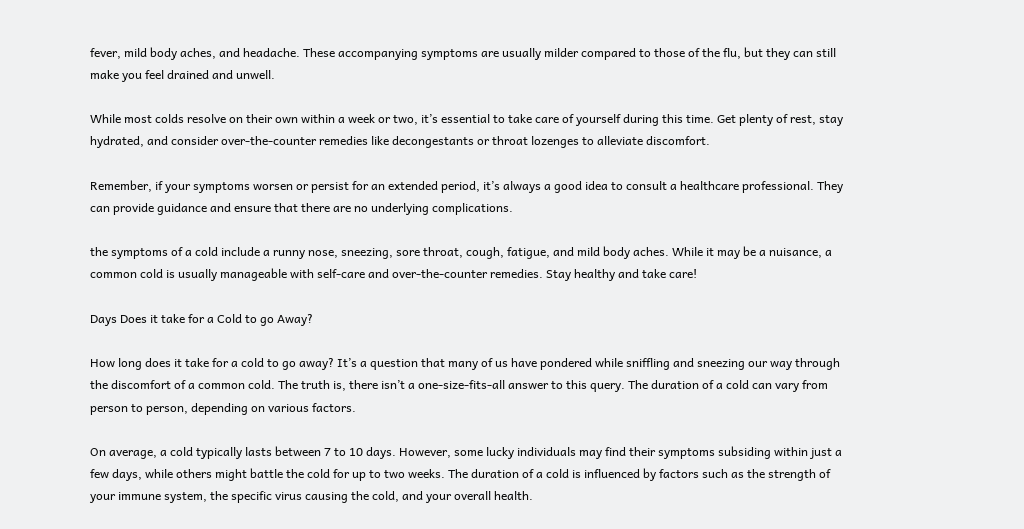fever, mild body aches, and headache. These accompanying symptoms are usually milder compared to those of the flu, but they can still make you feel drained and unwell.

While most colds resolve on their own within a week or two, it’s essential to take care of yourself during this time. Get plenty of rest, stay hydrated, and consider over-the-counter remedies like decongestants or throat lozenges to alleviate discomfort.

Remember, if your symptoms worsen or persist for an extended period, it’s always a good idea to consult a healthcare professional. They can provide guidance and ensure that there are no underlying complications.

the symptoms of a cold include a runny nose, sneezing, sore throat, cough, fatigue, and mild body aches. While it may be a nuisance, a common cold is usually manageable with self-care and over-the-counter remedies. Stay healthy and take care!

Days Does it take for a Cold to go Away?

How long does it take for a cold to go away? It’s a question that many of us have pondered while sniffling and sneezing our way through the discomfort of a common cold. The truth is, there isn’t a one-size-fits-all answer to this query. The duration of a cold can vary from person to person, depending on various factors.

On average, a cold typically lasts between 7 to 10 days. However, some lucky individuals may find their symptoms subsiding within just a few days, while others might battle the cold for up to two weeks. The duration of a cold is influenced by factors such as the strength of your immune system, the specific virus causing the cold, and your overall health.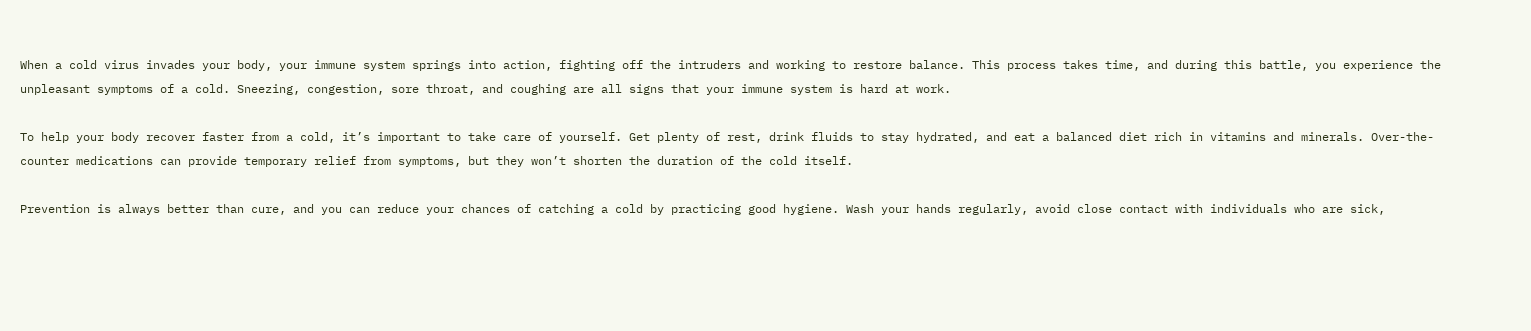When a cold virus invades your body, your immune system springs into action, fighting off the intruders and working to restore balance. This process takes time, and during this battle, you experience the unpleasant symptoms of a cold. Sneezing, congestion, sore throat, and coughing are all signs that your immune system is hard at work.

To help your body recover faster from a cold, it’s important to take care of yourself. Get plenty of rest, drink fluids to stay hydrated, and eat a balanced diet rich in vitamins and minerals. Over-the-counter medications can provide temporary relief from symptoms, but they won’t shorten the duration of the cold itself.

Prevention is always better than cure, and you can reduce your chances of catching a cold by practicing good hygiene. Wash your hands regularly, avoid close contact with individuals who are sick,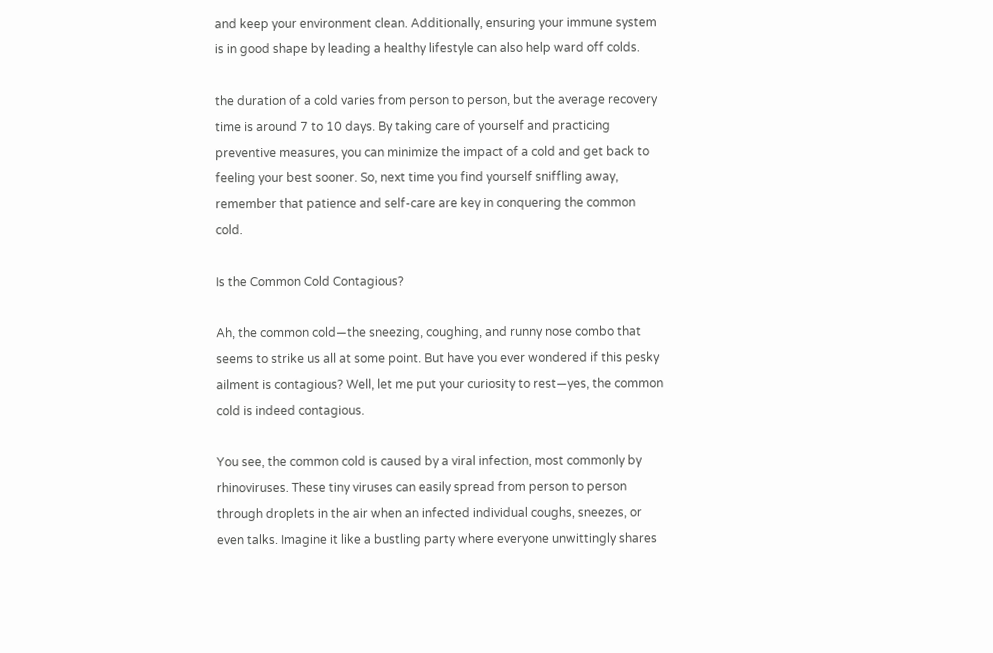and keep your environment clean. Additionally, ensuring your immune system is in good shape by leading a healthy lifestyle can also help ward off colds.

the duration of a cold varies from person to person, but the average recovery time is around 7 to 10 days. By taking care of yourself and practicing preventive measures, you can minimize the impact of a cold and get back to feeling your best sooner. So, next time you find yourself sniffling away, remember that patience and self-care are key in conquering the common cold.

Is the Common Cold Contagious?

Ah, the common cold—the sneezing, coughing, and runny nose combo that seems to strike us all at some point. But have you ever wondered if this pesky ailment is contagious? Well, let me put your curiosity to rest—yes, the common cold is indeed contagious.

You see, the common cold is caused by a viral infection, most commonly by rhinoviruses. These tiny viruses can easily spread from person to person through droplets in the air when an infected individual coughs, sneezes, or even talks. Imagine it like a bustling party where everyone unwittingly shares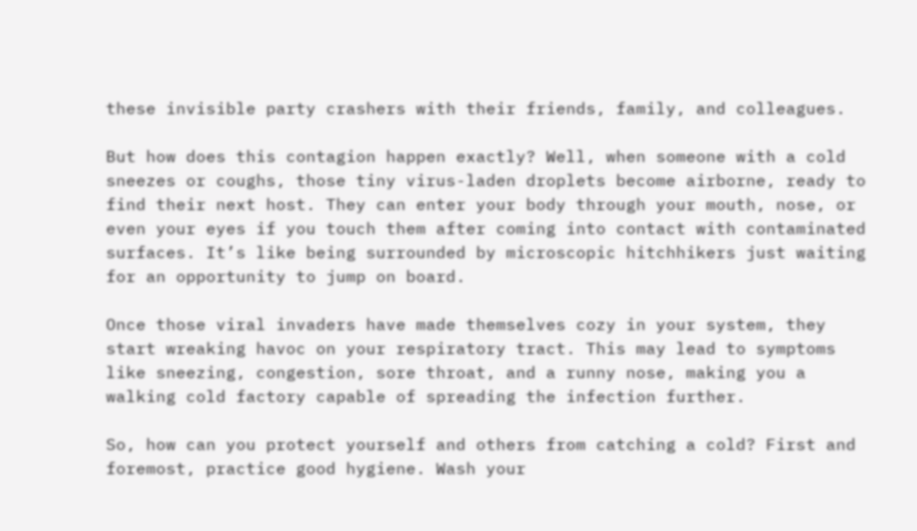these invisible party crashers with their friends, family, and colleagues.

But how does this contagion happen exactly? Well, when someone with a cold sneezes or coughs, those tiny virus-laden droplets become airborne, ready to find their next host. They can enter your body through your mouth, nose, or even your eyes if you touch them after coming into contact with contaminated surfaces. It’s like being surrounded by microscopic hitchhikers just waiting for an opportunity to jump on board.

Once those viral invaders have made themselves cozy in your system, they start wreaking havoc on your respiratory tract. This may lead to symptoms like sneezing, congestion, sore throat, and a runny nose, making you a walking cold factory capable of spreading the infection further.

So, how can you protect yourself and others from catching a cold? First and foremost, practice good hygiene. Wash your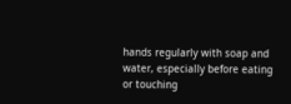hands regularly with soap and water, especially before eating or touching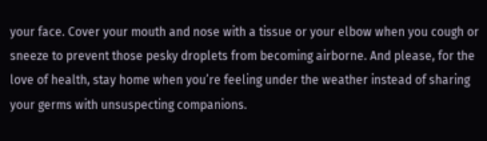your face. Cover your mouth and nose with a tissue or your elbow when you cough or sneeze to prevent those pesky droplets from becoming airborne. And please, for the love of health, stay home when you’re feeling under the weather instead of sharing your germs with unsuspecting companions.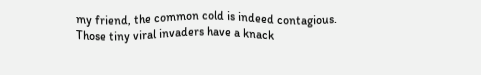my friend, the common cold is indeed contagious. Those tiny viral invaders have a knack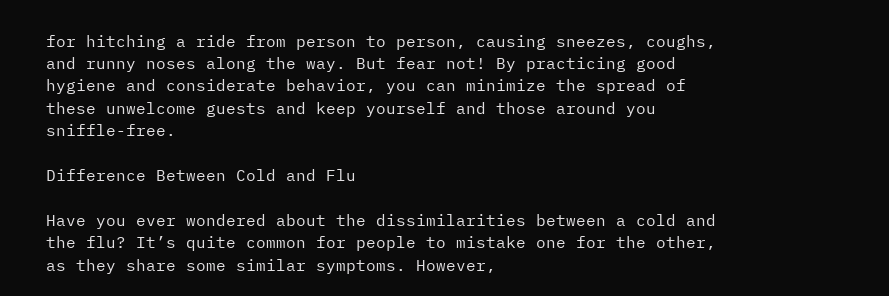for hitching a ride from person to person, causing sneezes, coughs, and runny noses along the way. But fear not! By practicing good hygiene and considerate behavior, you can minimize the spread of these unwelcome guests and keep yourself and those around you sniffle-free.

Difference Between Cold and Flu

Have you ever wondered about the dissimilarities between a cold and the flu? It’s quite common for people to mistake one for the other, as they share some similar symptoms. However,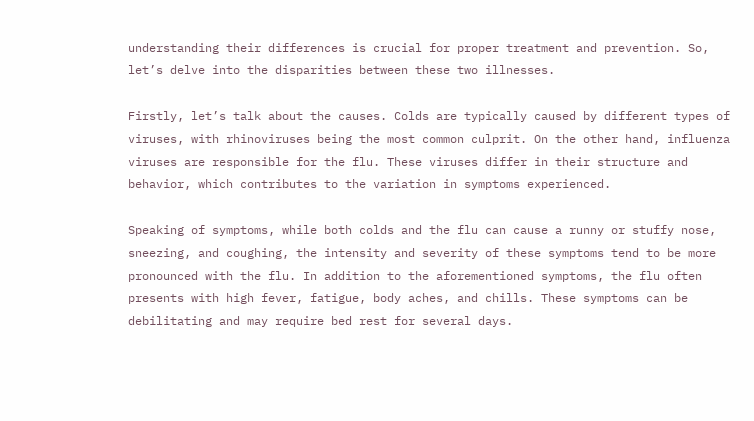understanding their differences is crucial for proper treatment and prevention. So, let’s delve into the disparities between these two illnesses.

Firstly, let’s talk about the causes. Colds are typically caused by different types of viruses, with rhinoviruses being the most common culprit. On the other hand, influenza viruses are responsible for the flu. These viruses differ in their structure and behavior, which contributes to the variation in symptoms experienced.

Speaking of symptoms, while both colds and the flu can cause a runny or stuffy nose, sneezing, and coughing, the intensity and severity of these symptoms tend to be more pronounced with the flu. In addition to the aforementioned symptoms, the flu often presents with high fever, fatigue, body aches, and chills. These symptoms can be debilitating and may require bed rest for several days.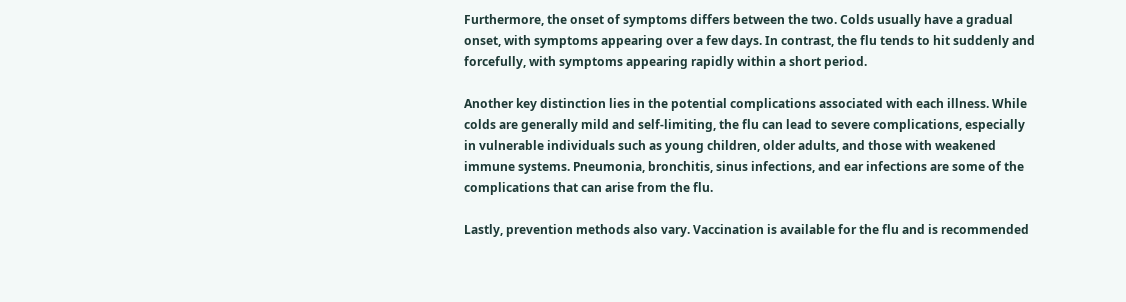Furthermore, the onset of symptoms differs between the two. Colds usually have a gradual onset, with symptoms appearing over a few days. In contrast, the flu tends to hit suddenly and forcefully, with symptoms appearing rapidly within a short period.

Another key distinction lies in the potential complications associated with each illness. While colds are generally mild and self-limiting, the flu can lead to severe complications, especially in vulnerable individuals such as young children, older adults, and those with weakened immune systems. Pneumonia, bronchitis, sinus infections, and ear infections are some of the complications that can arise from the flu.

Lastly, prevention methods also vary. Vaccination is available for the flu and is recommended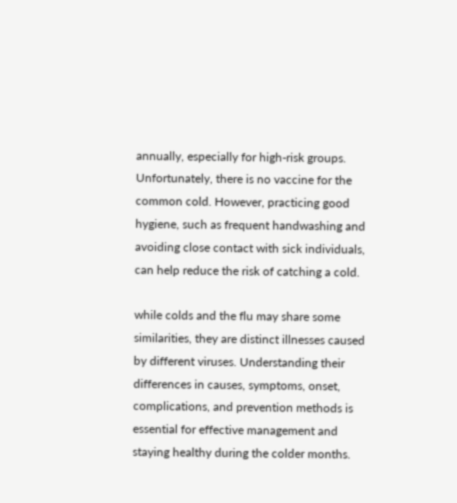annually, especially for high-risk groups. Unfortunately, there is no vaccine for the common cold. However, practicing good hygiene, such as frequent handwashing and avoiding close contact with sick individuals, can help reduce the risk of catching a cold.

while colds and the flu may share some similarities, they are distinct illnesses caused by different viruses. Understanding their differences in causes, symptoms, onset, complications, and prevention methods is essential for effective management and staying healthy during the colder months.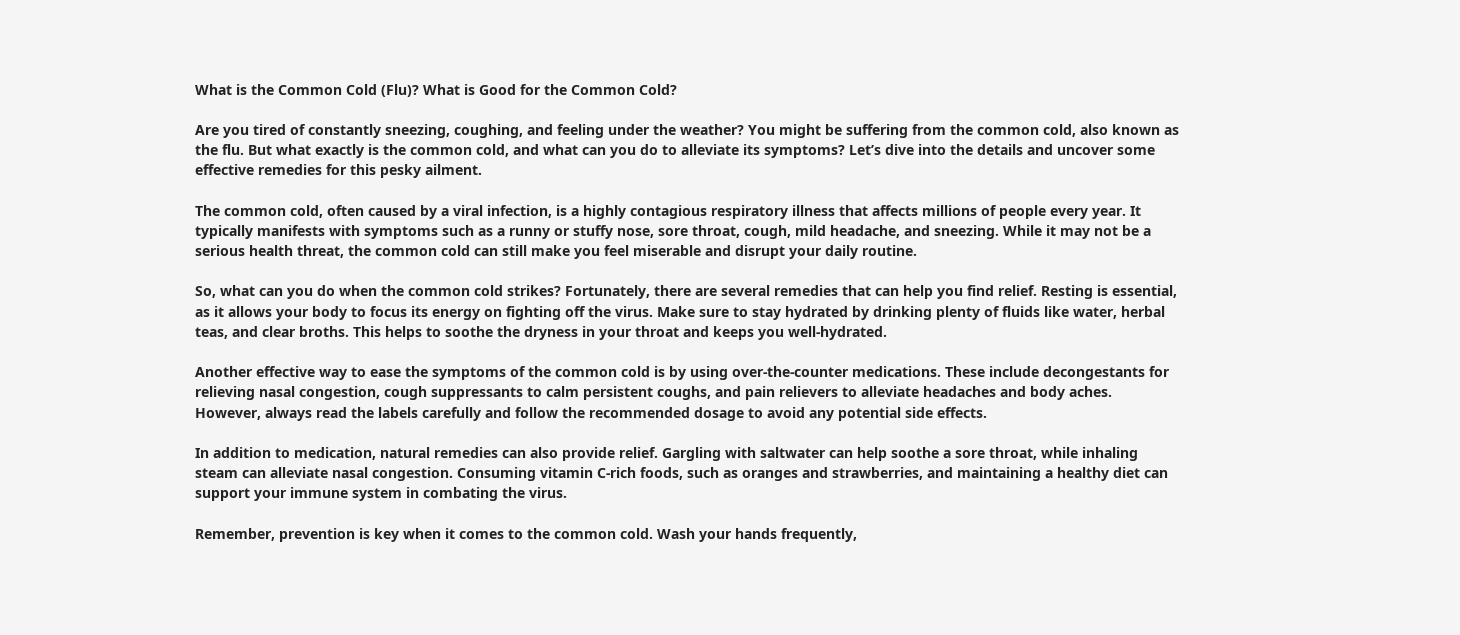What is the Common Cold (Flu)? What is Good for the Common Cold?

Are you tired of constantly sneezing, coughing, and feeling under the weather? You might be suffering from the common cold, also known as the flu. But what exactly is the common cold, and what can you do to alleviate its symptoms? Let’s dive into the details and uncover some effective remedies for this pesky ailment.

The common cold, often caused by a viral infection, is a highly contagious respiratory illness that affects millions of people every year. It typically manifests with symptoms such as a runny or stuffy nose, sore throat, cough, mild headache, and sneezing. While it may not be a serious health threat, the common cold can still make you feel miserable and disrupt your daily routine.

So, what can you do when the common cold strikes? Fortunately, there are several remedies that can help you find relief. Resting is essential, as it allows your body to focus its energy on fighting off the virus. Make sure to stay hydrated by drinking plenty of fluids like water, herbal teas, and clear broths. This helps to soothe the dryness in your throat and keeps you well-hydrated.

Another effective way to ease the symptoms of the common cold is by using over-the-counter medications. These include decongestants for relieving nasal congestion, cough suppressants to calm persistent coughs, and pain relievers to alleviate headaches and body aches. However, always read the labels carefully and follow the recommended dosage to avoid any potential side effects.

In addition to medication, natural remedies can also provide relief. Gargling with saltwater can help soothe a sore throat, while inhaling steam can alleviate nasal congestion. Consuming vitamin C-rich foods, such as oranges and strawberries, and maintaining a healthy diet can support your immune system in combating the virus.

Remember, prevention is key when it comes to the common cold. Wash your hands frequently,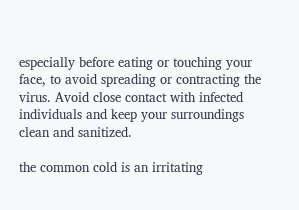especially before eating or touching your face, to avoid spreading or contracting the virus. Avoid close contact with infected individuals and keep your surroundings clean and sanitized.

the common cold is an irritating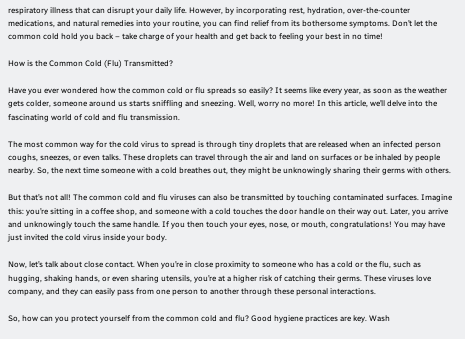respiratory illness that can disrupt your daily life. However, by incorporating rest, hydration, over-the-counter medications, and natural remedies into your routine, you can find relief from its bothersome symptoms. Don’t let the common cold hold you back – take charge of your health and get back to feeling your best in no time!

How is the Common Cold (Flu) Transmitted?

Have you ever wondered how the common cold or flu spreads so easily? It seems like every year, as soon as the weather gets colder, someone around us starts sniffling and sneezing. Well, worry no more! In this article, we’ll delve into the fascinating world of cold and flu transmission.

The most common way for the cold virus to spread is through tiny droplets that are released when an infected person coughs, sneezes, or even talks. These droplets can travel through the air and land on surfaces or be inhaled by people nearby. So, the next time someone with a cold breathes out, they might be unknowingly sharing their germs with others.

But that’s not all! The common cold and flu viruses can also be transmitted by touching contaminated surfaces. Imagine this: you’re sitting in a coffee shop, and someone with a cold touches the door handle on their way out. Later, you arrive and unknowingly touch the same handle. If you then touch your eyes, nose, or mouth, congratulations! You may have just invited the cold virus inside your body.

Now, let’s talk about close contact. When you’re in close proximity to someone who has a cold or the flu, such as hugging, shaking hands, or even sharing utensils, you’re at a higher risk of catching their germs. These viruses love company, and they can easily pass from one person to another through these personal interactions.

So, how can you protect yourself from the common cold and flu? Good hygiene practices are key. Wash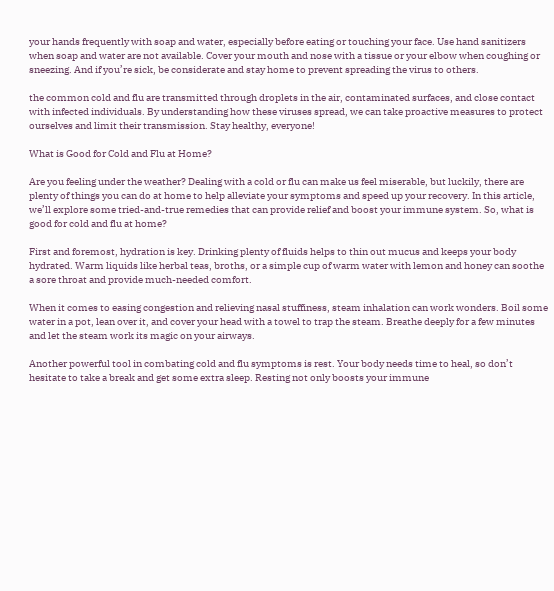your hands frequently with soap and water, especially before eating or touching your face. Use hand sanitizers when soap and water are not available. Cover your mouth and nose with a tissue or your elbow when coughing or sneezing. And if you’re sick, be considerate and stay home to prevent spreading the virus to others.

the common cold and flu are transmitted through droplets in the air, contaminated surfaces, and close contact with infected individuals. By understanding how these viruses spread, we can take proactive measures to protect ourselves and limit their transmission. Stay healthy, everyone!

What is Good for Cold and Flu at Home?

Are you feeling under the weather? Dealing with a cold or flu can make us feel miserable, but luckily, there are plenty of things you can do at home to help alleviate your symptoms and speed up your recovery. In this article, we’ll explore some tried-and-true remedies that can provide relief and boost your immune system. So, what is good for cold and flu at home?

First and foremost, hydration is key. Drinking plenty of fluids helps to thin out mucus and keeps your body hydrated. Warm liquids like herbal teas, broths, or a simple cup of warm water with lemon and honey can soothe a sore throat and provide much-needed comfort.

When it comes to easing congestion and relieving nasal stuffiness, steam inhalation can work wonders. Boil some water in a pot, lean over it, and cover your head with a towel to trap the steam. Breathe deeply for a few minutes and let the steam work its magic on your airways.

Another powerful tool in combating cold and flu symptoms is rest. Your body needs time to heal, so don’t hesitate to take a break and get some extra sleep. Resting not only boosts your immune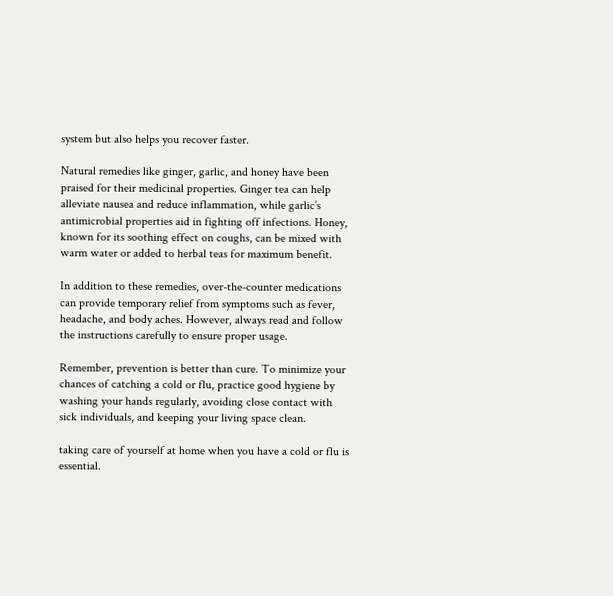system but also helps you recover faster.

Natural remedies like ginger, garlic, and honey have been praised for their medicinal properties. Ginger tea can help alleviate nausea and reduce inflammation, while garlic’s antimicrobial properties aid in fighting off infections. Honey, known for its soothing effect on coughs, can be mixed with warm water or added to herbal teas for maximum benefit.

In addition to these remedies, over-the-counter medications can provide temporary relief from symptoms such as fever, headache, and body aches. However, always read and follow the instructions carefully to ensure proper usage.

Remember, prevention is better than cure. To minimize your chances of catching a cold or flu, practice good hygiene by washing your hands regularly, avoiding close contact with sick individuals, and keeping your living space clean.

taking care of yourself at home when you have a cold or flu is essential.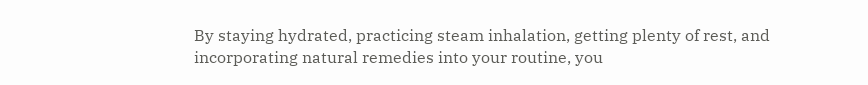By staying hydrated, practicing steam inhalation, getting plenty of rest, and incorporating natural remedies into your routine, you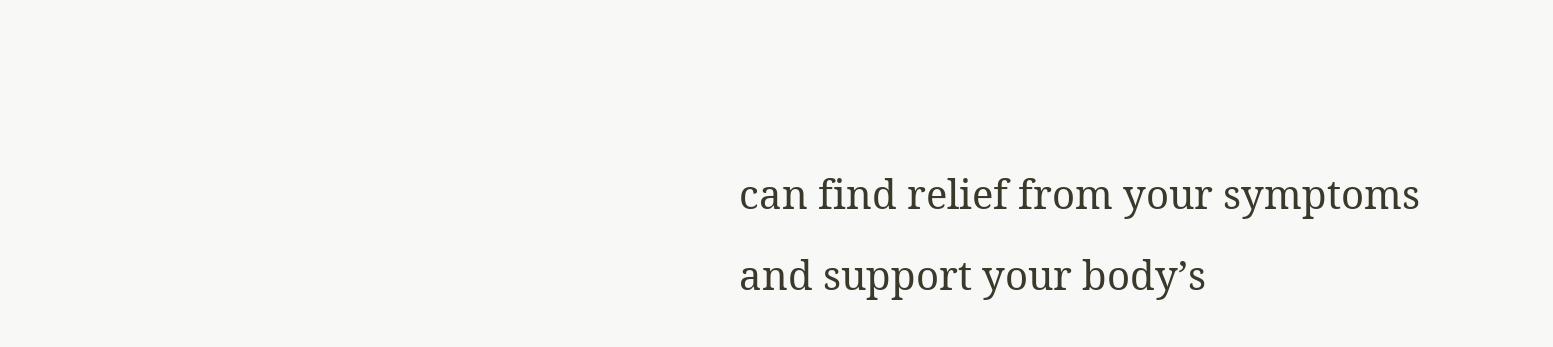can find relief from your symptoms and support your body’s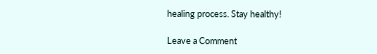healing process. Stay healthy!

Leave a Comment